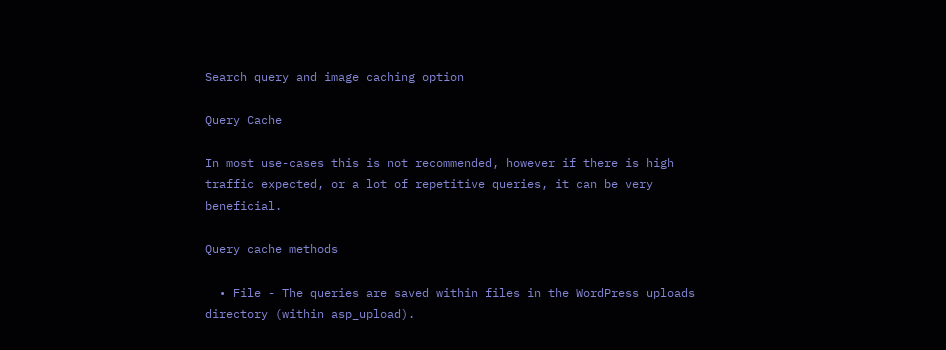Search query and image caching option

Query Cache

In most use-cases this is not recommended, however if there is high traffic expected, or a lot of repetitive queries, it can be very beneficial.

Query cache methods

  • File - The queries are saved within files in the WordPress uploads directory (within asp_upload).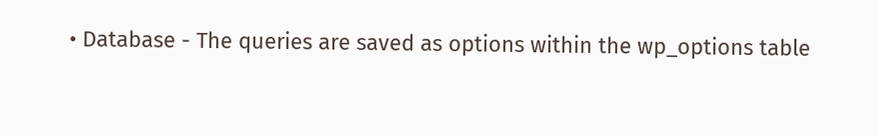• Database - The queries are saved as options within the wp_options table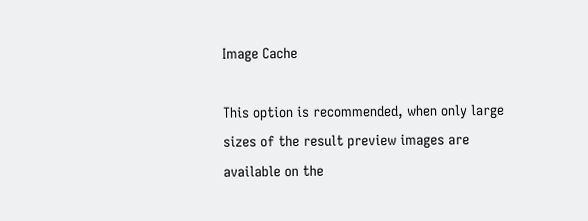Image Cache

This option is recommended, when only large sizes of the result preview images are available on the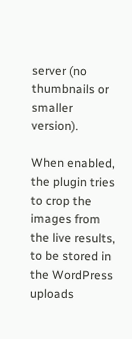server (no thumbnails or smaller version).

When enabled, the plugin tries to crop the images from the live results, to be stored in the WordPress uploads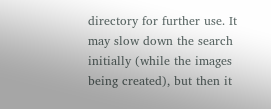directory for further use. It may slow down the search initially (while the images being created), but then it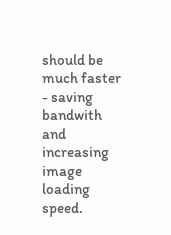should be much faster - saving bandwith and increasing image loading speed.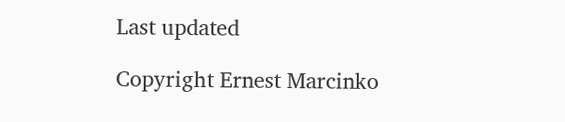Last updated

Copyright Ernest Marcinko